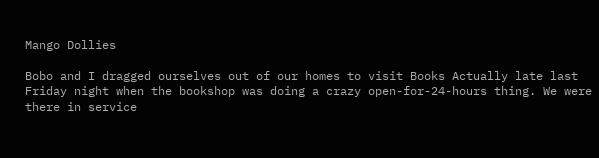Mango Dollies

Bobo and I dragged ourselves out of our homes to visit Books Actually late last Friday night when the bookshop was doing a crazy open-for-24-hours thing. We were there in service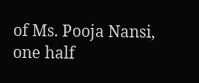of Ms. Pooja Nansi, one half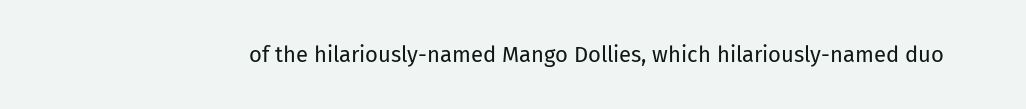of the hilariously-named Mango Dollies, which hilariously-named duo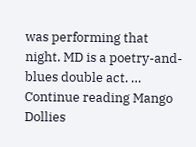was performing that night. MD is a poetry-and-blues double act. … Continue reading Mango Dollies